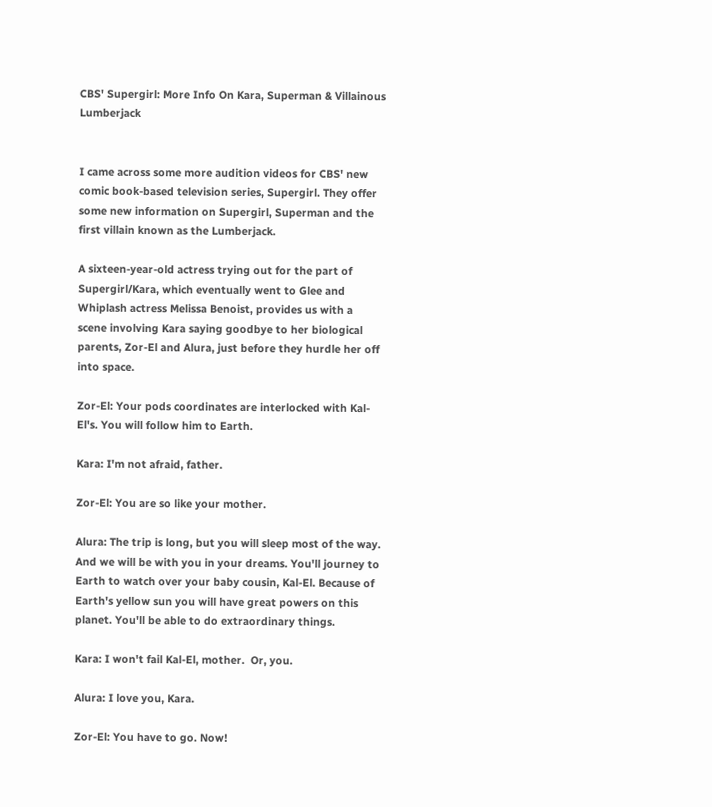CBS' Supergirl: More Info On Kara, Superman & Villainous Lumberjack


I came across some more audition videos for CBS' new comic book-based television series, Supergirl. They offer some new information on Supergirl, Superman and the first villain known as the Lumberjack.

A sixteen-year-old actress trying out for the part of Supergirl/Kara, which eventually went to Glee and Whiplash actress Melissa Benoist, provides us with a scene involving Kara saying goodbye to her biological parents, Zor-El and Alura, just before they hurdle her off into space.

Zor-El: Your pods coordinates are interlocked with Kal-El's. You will follow him to Earth.

Kara: I'm not afraid, father.

Zor-El: You are so like your mother.

Alura: The trip is long, but you will sleep most of the way. And we will be with you in your dreams. You'll journey to Earth to watch over your baby cousin, Kal-El. Because of Earth's yellow sun you will have great powers on this planet. You'll be able to do extraordinary things.

Kara: I won't fail Kal-El, mother.  Or, you.

Alura: I love you, Kara.

Zor-El: You have to go. Now!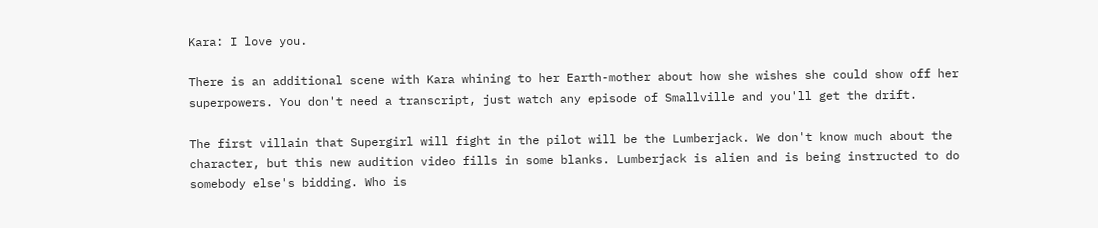Kara: I love you.

There is an additional scene with Kara whining to her Earth-mother about how she wishes she could show off her superpowers. You don't need a transcript, just watch any episode of Smallville and you'll get the drift.

The first villain that Supergirl will fight in the pilot will be the Lumberjack. We don't know much about the character, but this new audition video fills in some blanks. Lumberjack is alien and is being instructed to do somebody else's bidding. Who is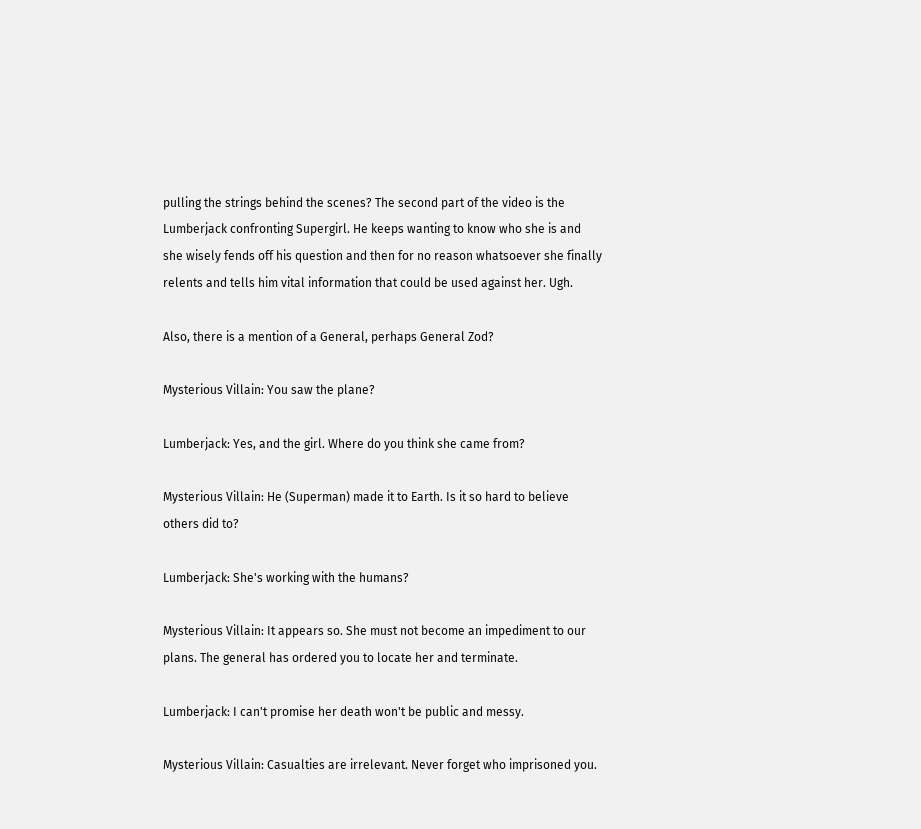pulling the strings behind the scenes? The second part of the video is the Lumberjack confronting Supergirl. He keeps wanting to know who she is and she wisely fends off his question and then for no reason whatsoever she finally relents and tells him vital information that could be used against her. Ugh.

Also, there is a mention of a General, perhaps General Zod?

Mysterious Villain: You saw the plane?

Lumberjack: Yes, and the girl. Where do you think she came from?

Mysterious Villain: He (Superman) made it to Earth. Is it so hard to believe others did to?

Lumberjack: She's working with the humans?

Mysterious Villain: It appears so. She must not become an impediment to our plans. The general has ordered you to locate her and terminate.

Lumberjack: I can't promise her death won't be public and messy.

Mysterious Villain: Casualties are irrelevant. Never forget who imprisoned you.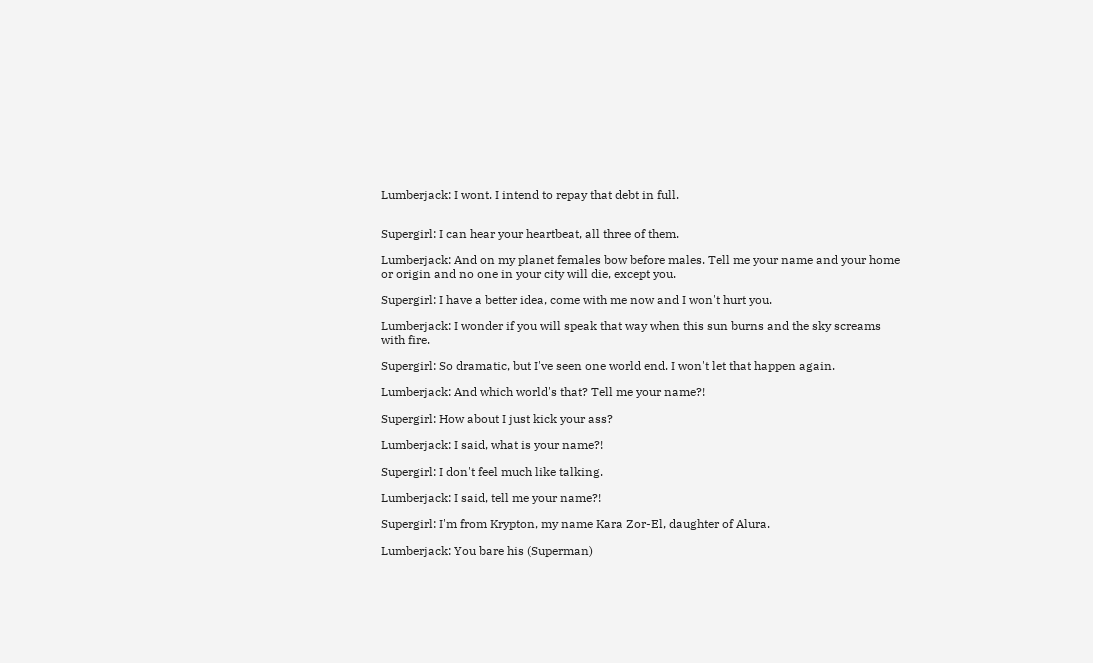Lumberjack: I wont. I intend to repay that debt in full.


Supergirl: I can hear your heartbeat, all three of them.

Lumberjack: And on my planet females bow before males. Tell me your name and your home or origin and no one in your city will die, except you.

Supergirl: I have a better idea, come with me now and I won't hurt you.

Lumberjack: I wonder if you will speak that way when this sun burns and the sky screams with fire.

Supergirl: So dramatic, but I've seen one world end. I won't let that happen again.

Lumberjack: And which world's that? Tell me your name?!

Supergirl: How about I just kick your ass?

Lumberjack: I said, what is your name?!

Supergirl: I don't feel much like talking.

Lumberjack: I said, tell me your name?!

Supergirl: I'm from Krypton, my name Kara Zor-El, daughter of Alura.

Lumberjack: You bare his (Superman)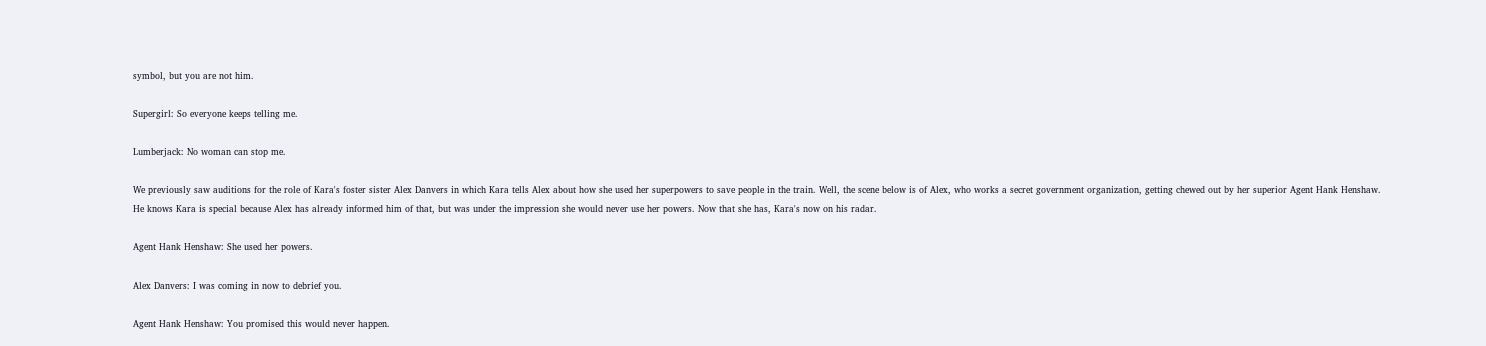symbol, but you are not him.

Supergirl: So everyone keeps telling me.

Lumberjack: No woman can stop me.

We previously saw auditions for the role of Kara's foster sister Alex Danvers in which Kara tells Alex about how she used her superpowers to save people in the train. Well, the scene below is of Alex, who works a secret government organization, getting chewed out by her superior Agent Hank Henshaw. He knows Kara is special because Alex has already informed him of that, but was under the impression she would never use her powers. Now that she has, Kara's now on his radar.

Agent Hank Henshaw: She used her powers.

Alex Danvers: I was coming in now to debrief you.

Agent Hank Henshaw: You promised this would never happen.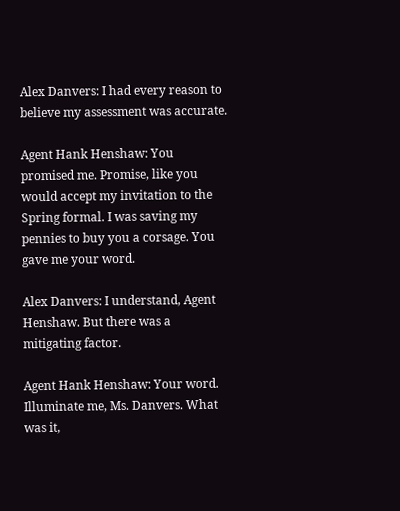Alex Danvers: I had every reason to believe my assessment was accurate.

Agent Hank Henshaw: You promised me. Promise, like you would accept my invitation to the Spring formal. I was saving my pennies to buy you a corsage. You gave me your word.

Alex Danvers: I understand, Agent Henshaw. But there was a mitigating factor.

Agent Hank Henshaw: Your word. Illuminate me, Ms. Danvers. What was it,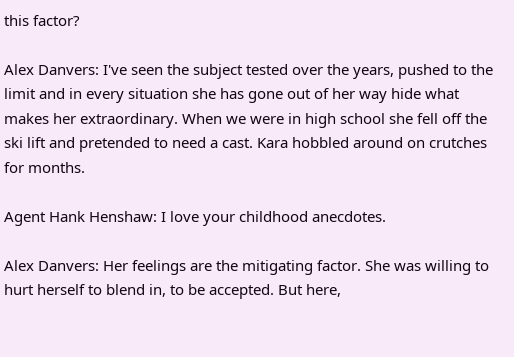this factor?

Alex Danvers: I've seen the subject tested over the years, pushed to the limit and in every situation she has gone out of her way hide what makes her extraordinary. When we were in high school she fell off the ski lift and pretended to need a cast. Kara hobbled around on crutches for months.

Agent Hank Henshaw: I love your childhood anecdotes.

Alex Danvers: Her feelings are the mitigating factor. She was willing to hurt herself to blend in, to be accepted. But here,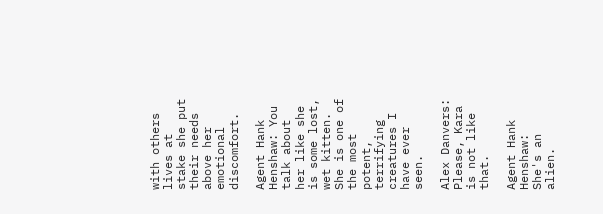with others lives at stake she put their needs above her emotional discomfort.

Agent Hank Henshaw: You talk about her like she is some lost, wet kitten. She is one of the most potent, terrifying creatures I have ever seen.

Alex Danvers: Please, Kara is not like that.

Agent Hank Henshaw: She's an alien.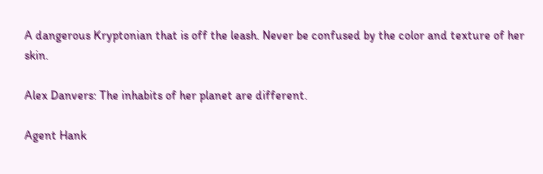A dangerous Kryptonian that is off the leash. Never be confused by the color and texture of her skin.

Alex Danvers: The inhabits of her planet are different.

Agent Hank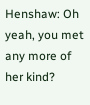Henshaw: Oh yeah, you met any more of her kind?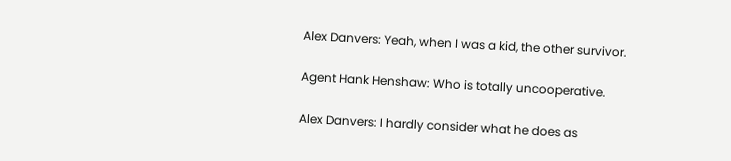Alex Danvers: Yeah, when I was a kid, the other survivor.

Agent Hank Henshaw: Who is totally uncooperative.

Alex Danvers: I hardly consider what he does as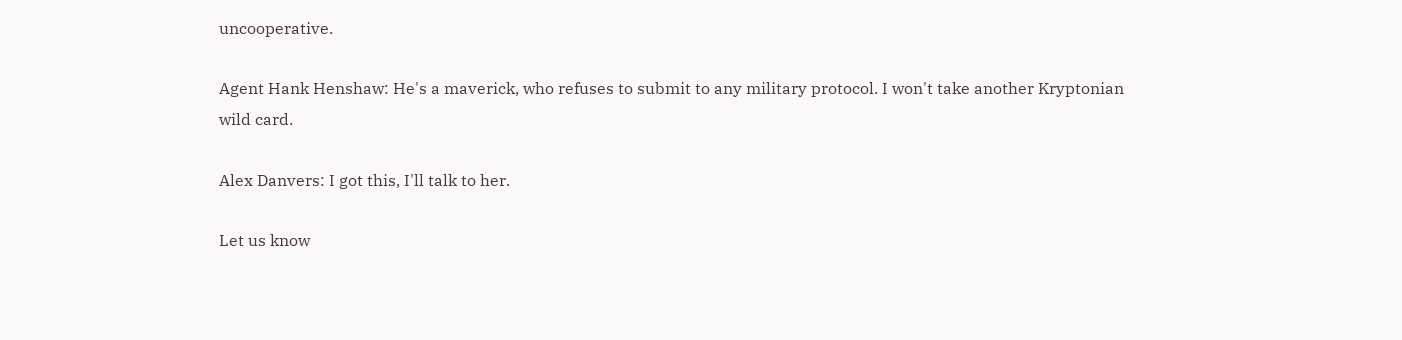uncooperative.

Agent Hank Henshaw: He's a maverick, who refuses to submit to any military protocol. I won't take another Kryptonian wild card.

Alex Danvers: I got this, I'll talk to her.

Let us know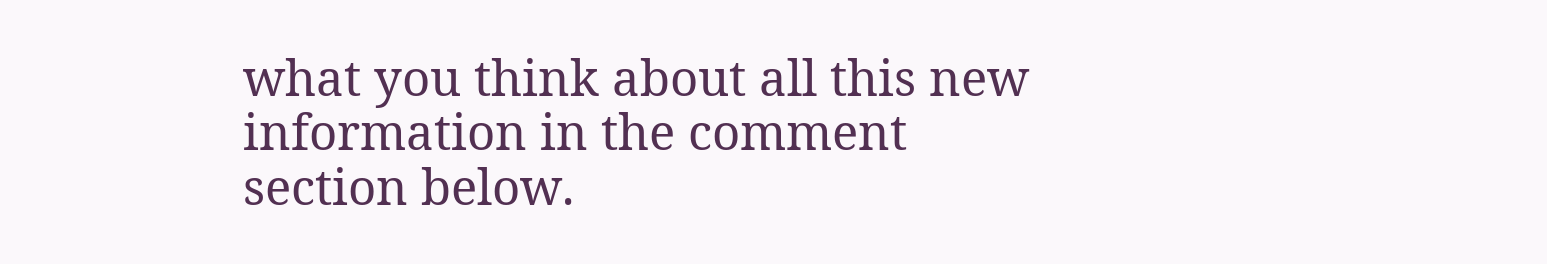what you think about all this new information in the comment section below.